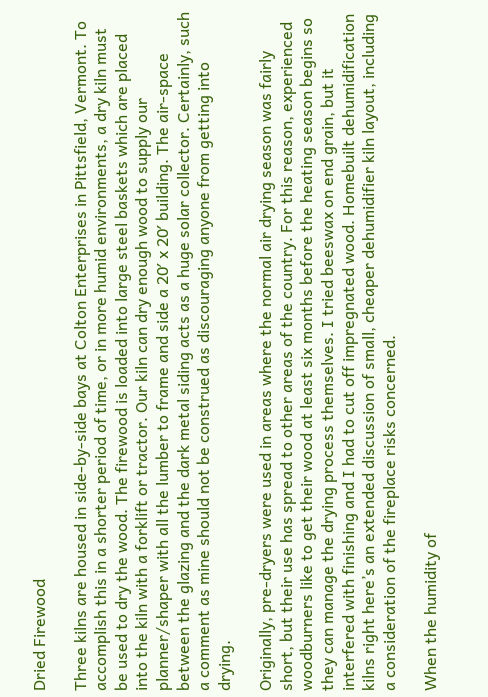Dried Firewood

Three kilns are housed in side-by-side bays at Colton Enterprises in Pittsfield, Vermont. To accomplish this in a shorter period of time, or in more humid environments, a dry kiln must be used to dry the wood. The firewood is loaded into large steel baskets which are placed into the kiln with a forklift or tractor. Our kiln can dry enough wood to supply our planner/shaper with all the lumber to frame and side a 20′ x 20′ building. The air-space between the glazing and the dark metal siding acts as a huge solar collector. Certainly, such a comment as mine should not be construed as discouraging anyone from getting into drying.

Originally, pre-dryers were used in areas where the normal air drying season was fairly short, but their use has spread to other areas of the country. For this reason, experienced woodburners like to get their wood at least six months before the heating season begins so they can manage the drying process themselves. I tried beeswax on end grain, but it interfered with finishing and I had to cut off impregnated wood. Homebuilt dehumidification kilns right here’s an extended discussion of small, cheaper dehumidifier kiln layout, including a consideration of the fireplace risks concerned.

When the humidity of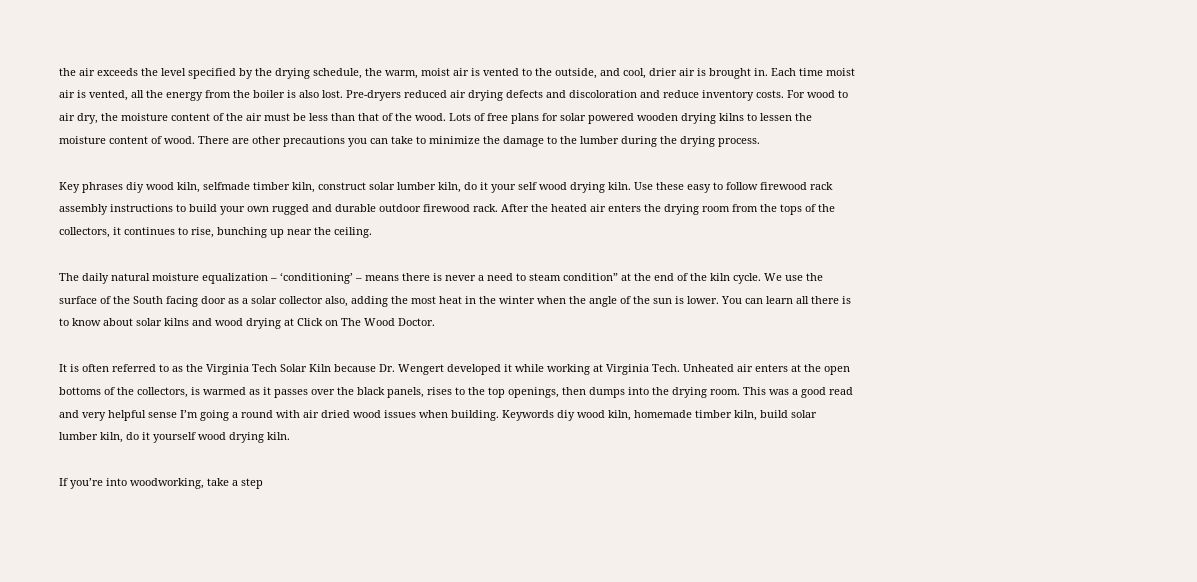the air exceeds the level specified by the drying schedule, the warm, moist air is vented to the outside, and cool, drier air is brought in. Each time moist air is vented, all the energy from the boiler is also lost. Pre-dryers reduced air drying defects and discoloration and reduce inventory costs. For wood to air dry, the moisture content of the air must be less than that of the wood. Lots of free plans for solar powered wooden drying kilns to lessen the moisture content of wood. There are other precautions you can take to minimize the damage to the lumber during the drying process.

Key phrases diy wood kiln, selfmade timber kiln, construct solar lumber kiln, do it your self wood drying kiln. Use these easy to follow firewood rack assembly instructions to build your own rugged and durable outdoor firewood rack. After the heated air enters the drying room from the tops of the collectors, it continues to rise, bunching up near the ceiling.

The daily natural moisture equalization – ‘conditioning’ – means there is never a need to steam condition” at the end of the kiln cycle. We use the surface of the South facing door as a solar collector also, adding the most heat in the winter when the angle of the sun is lower. You can learn all there is to know about solar kilns and wood drying at Click on The Wood Doctor.

It is often referred to as the Virginia Tech Solar Kiln because Dr. Wengert developed it while working at Virginia Tech. Unheated air enters at the open bottoms of the collectors, is warmed as it passes over the black panels, rises to the top openings, then dumps into the drying room. This was a good read and very helpful sense I’m going a round with air dried wood issues when building. Keywords diy wood kiln, homemade timber kiln, build solar lumber kiln, do it yourself wood drying kiln.

If you’re into woodworking, take a step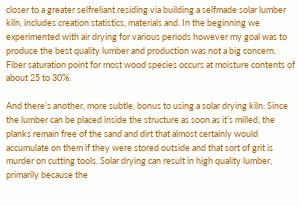closer to a greater selfreliant residing via building a selfmade solar lumber kiln, includes creation statistics, materials and. In the beginning we experimented with air drying for various periods however my goal was to produce the best quality lumber and production was not a big concern. Fiber saturation point for most wood species occurs at moisture contents of about 25 to 30%.

And there’s another, more subtle, bonus to using a solar drying kiln: Since the lumber can be placed inside the structure as soon as it’s milled, the planks remain free of the sand and dirt that almost certainly would accumulate on them if they were stored outside and that sort of grit is murder on cutting tools. Solar drying can result in high quality lumber, primarily because the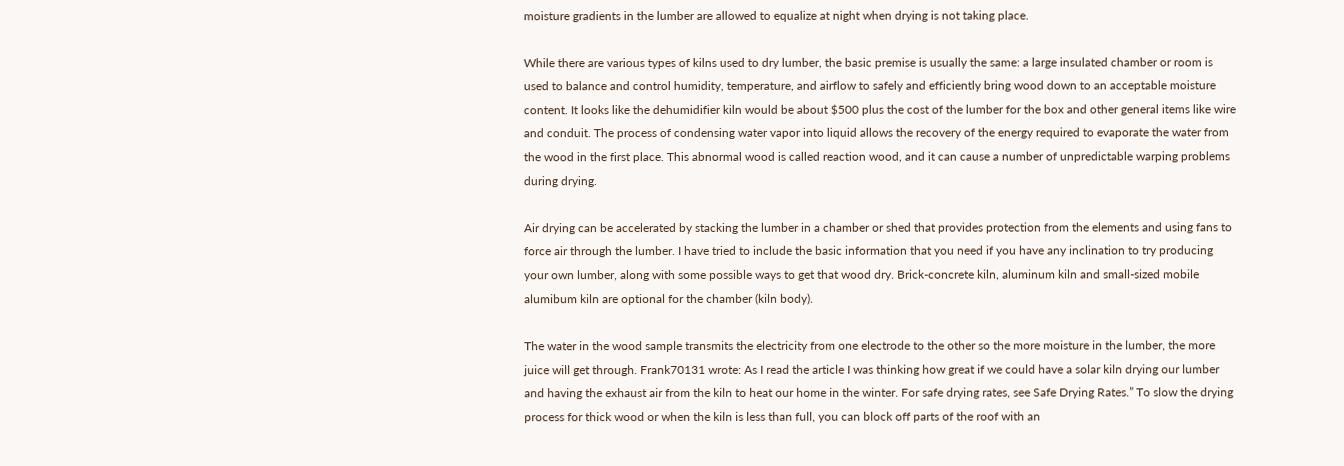moisture gradients in the lumber are allowed to equalize at night when drying is not taking place.

While there are various types of kilns used to dry lumber, the basic premise is usually the same: a large insulated chamber or room is used to balance and control humidity, temperature, and airflow to safely and efficiently bring wood down to an acceptable moisture content. It looks like the dehumidifier kiln would be about $500 plus the cost of the lumber for the box and other general items like wire and conduit. The process of condensing water vapor into liquid allows the recovery of the energy required to evaporate the water from the wood in the first place. This abnormal wood is called reaction wood, and it can cause a number of unpredictable warping problems during drying.

Air drying can be accelerated by stacking the lumber in a chamber or shed that provides protection from the elements and using fans to force air through the lumber. I have tried to include the basic information that you need if you have any inclination to try producing your own lumber, along with some possible ways to get that wood dry. Brick-concrete kiln, aluminum kiln and small-sized mobile alumibum kiln are optional for the chamber (kiln body).

The water in the wood sample transmits the electricity from one electrode to the other so the more moisture in the lumber, the more juice will get through. Frank70131 wrote: As I read the article I was thinking how great if we could have a solar kiln drying our lumber and having the exhaust air from the kiln to heat our home in the winter. For safe drying rates, see Safe Drying Rates.” To slow the drying process for thick wood or when the kiln is less than full, you can block off parts of the roof with an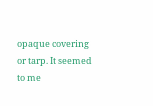opaque covering or tarp. It seemed to me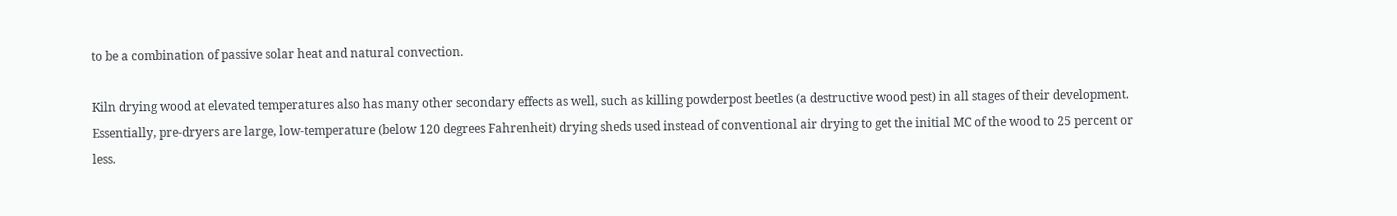to be a combination of passive solar heat and natural convection.

Kiln drying wood at elevated temperatures also has many other secondary effects as well, such as killing powderpost beetles (a destructive wood pest) in all stages of their development. Essentially, pre-dryers are large, low-temperature (below 120 degrees Fahrenheit) drying sheds used instead of conventional air drying to get the initial MC of the wood to 25 percent or less.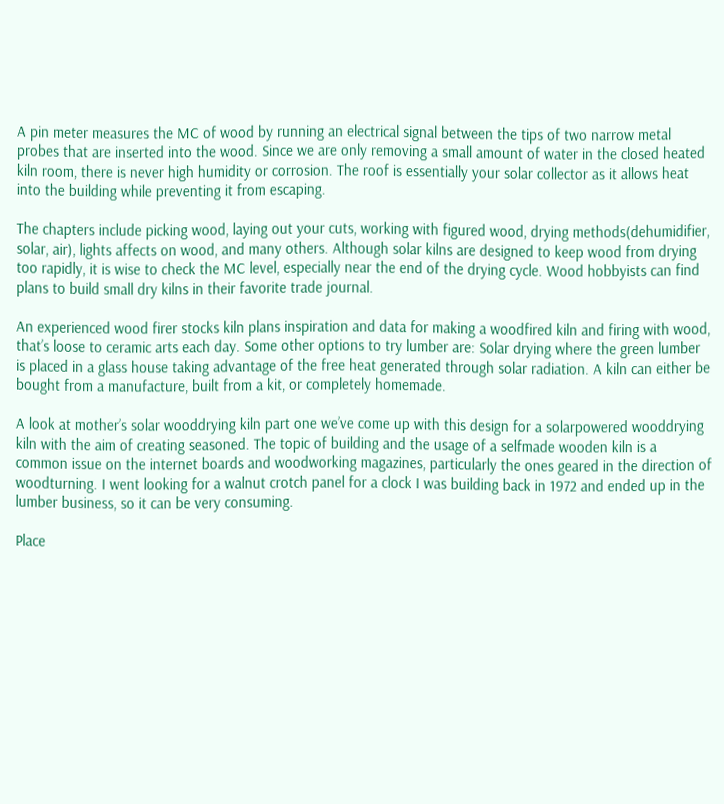A pin meter measures the MC of wood by running an electrical signal between the tips of two narrow metal probes that are inserted into the wood. Since we are only removing a small amount of water in the closed heated kiln room, there is never high humidity or corrosion. The roof is essentially your solar collector as it allows heat into the building while preventing it from escaping.

The chapters include picking wood, laying out your cuts, working with figured wood, drying methods(dehumidifier, solar, air), lights affects on wood, and many others. Although solar kilns are designed to keep wood from drying too rapidly, it is wise to check the MC level, especially near the end of the drying cycle. Wood hobbyists can find plans to build small dry kilns in their favorite trade journal.

An experienced wood firer stocks kiln plans inspiration and data for making a woodfired kiln and firing with wood, that’s loose to ceramic arts each day. Some other options to try lumber are: Solar drying where the green lumber is placed in a glass house taking advantage of the free heat generated through solar radiation. A kiln can either be bought from a manufacture, built from a kit, or completely homemade.

A look at mother’s solar wooddrying kiln part one we’ve come up with this design for a solarpowered wooddrying kiln with the aim of creating seasoned. The topic of building and the usage of a selfmade wooden kiln is a common issue on the internet boards and woodworking magazines, particularly the ones geared in the direction of woodturning. I went looking for a walnut crotch panel for a clock I was building back in 1972 and ended up in the lumber business, so it can be very consuming.

Place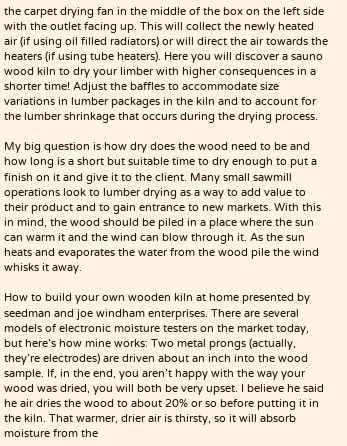the carpet drying fan in the middle of the box on the left side with the outlet facing up. This will collect the newly heated air (if using oil filled radiators) or will direct the air towards the heaters (if using tube heaters). Here you will discover a sauno wood kiln to dry your limber with higher consequences in a shorter time! Adjust the baffles to accommodate size variations in lumber packages in the kiln and to account for the lumber shrinkage that occurs during the drying process.

My big question is how dry does the wood need to be and how long is a short but suitable time to dry enough to put a finish on it and give it to the client. Many small sawmill operations look to lumber drying as a way to add value to their product and to gain entrance to new markets. With this in mind, the wood should be piled in a place where the sun can warm it and the wind can blow through it. As the sun heats and evaporates the water from the wood pile the wind whisks it away.

How to build your own wooden kiln at home presented by seedman and joe windham enterprises. There are several models of electronic moisture testers on the market today, but here’s how mine works: Two metal prongs (actually, they’re electrodes) are driven about an inch into the wood sample. If, in the end, you aren’t happy with the way your wood was dried, you will both be very upset. I believe he said he air dries the wood to about 20% or so before putting it in the kiln. That warmer, drier air is thirsty, so it will absorb moisture from the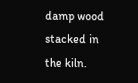damp wood stacked in the kiln.